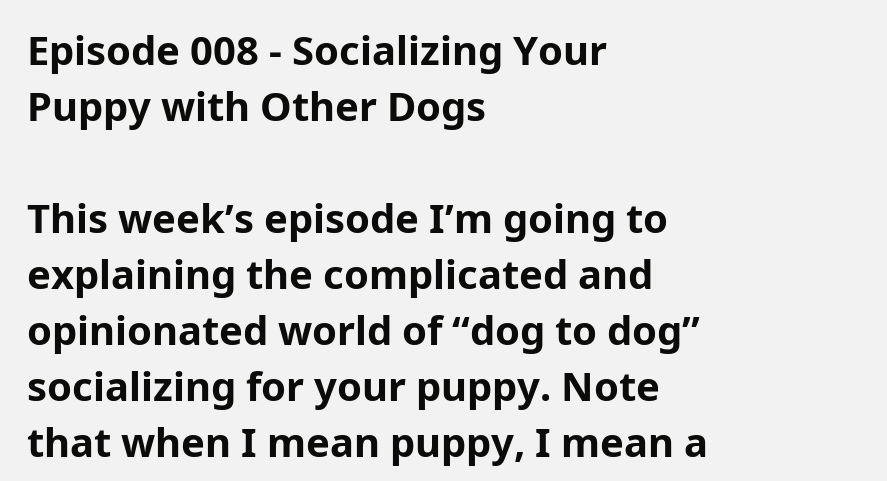Episode 008 - Socializing Your Puppy with Other Dogs

This week’s episode I’m going to explaining the complicated and opinionated world of “dog to dog” socializing for your puppy. Note that when I mean puppy, I mean a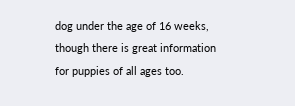dog under the age of 16 weeks, though there is great information for puppies of all ages too.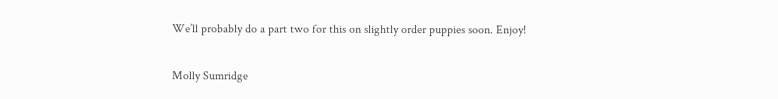We’ll probably do a part two for this on slightly order puppies soon. Enjoy!

Molly Sumridge